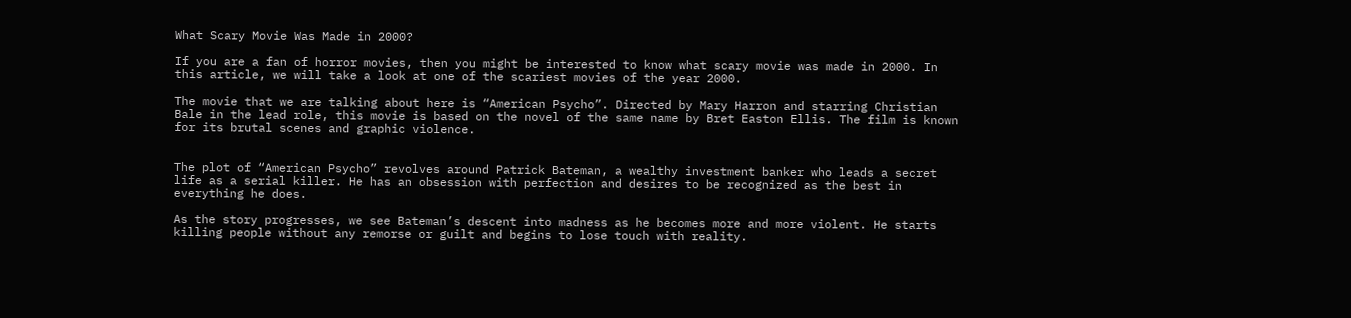What Scary Movie Was Made in 2000?

If you are a fan of horror movies, then you might be interested to know what scary movie was made in 2000. In this article, we will take a look at one of the scariest movies of the year 2000.

The movie that we are talking about here is “American Psycho”. Directed by Mary Harron and starring Christian Bale in the lead role, this movie is based on the novel of the same name by Bret Easton Ellis. The film is known for its brutal scenes and graphic violence.


The plot of “American Psycho” revolves around Patrick Bateman, a wealthy investment banker who leads a secret life as a serial killer. He has an obsession with perfection and desires to be recognized as the best in everything he does.

As the story progresses, we see Bateman’s descent into madness as he becomes more and more violent. He starts killing people without any remorse or guilt and begins to lose touch with reality.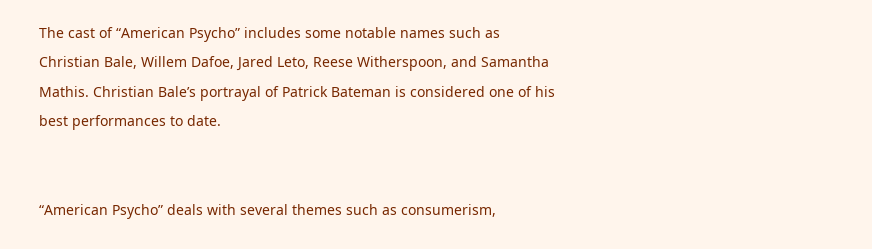The cast of “American Psycho” includes some notable names such as Christian Bale, Willem Dafoe, Jared Leto, Reese Witherspoon, and Samantha Mathis. Christian Bale’s portrayal of Patrick Bateman is considered one of his best performances to date.


“American Psycho” deals with several themes such as consumerism,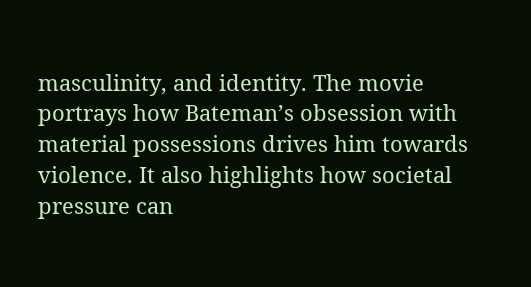masculinity, and identity. The movie portrays how Bateman’s obsession with material possessions drives him towards violence. It also highlights how societal pressure can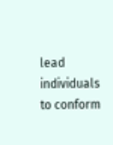lead individuals to conform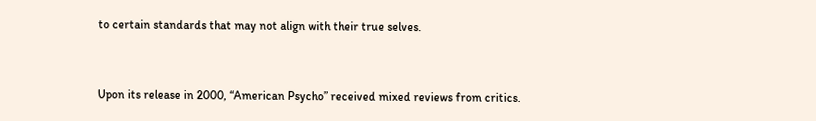to certain standards that may not align with their true selves.


Upon its release in 2000, “American Psycho” received mixed reviews from critics.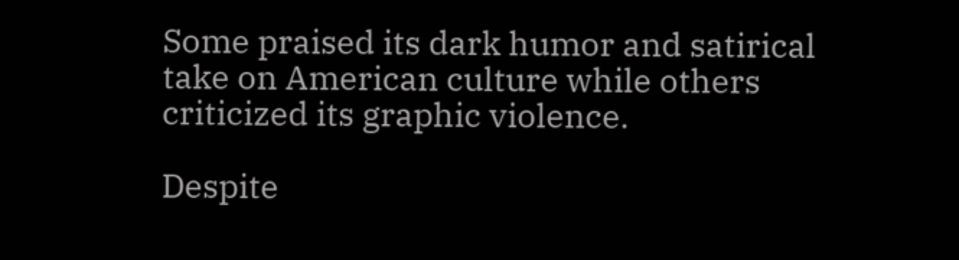Some praised its dark humor and satirical take on American culture while others criticized its graphic violence.

Despite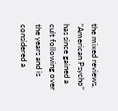the mixed reviews, “American Psycho” has since gained a cult following over the years and is considered a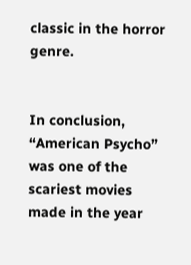classic in the horror genre.


In conclusion, “American Psycho” was one of the scariest movies made in the year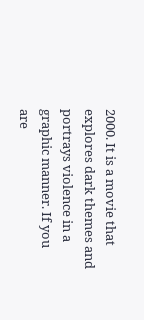2000. It is a movie that explores dark themes and portrays violence in a graphic manner. If you are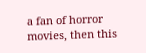a fan of horror movies, then this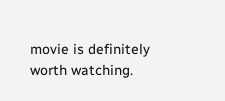movie is definitely worth watching.